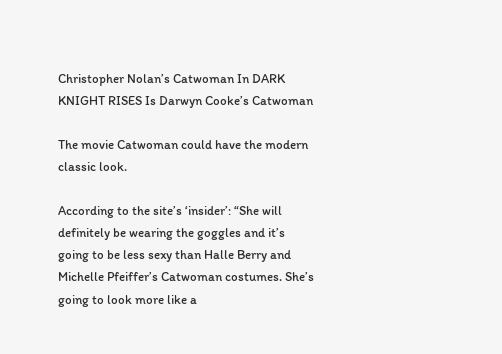Christopher Nolan’s Catwoman In DARK KNIGHT RISES Is Darwyn Cooke’s Catwoman

The movie Catwoman could have the modern classic look.

According to the site’s ‘insider’: “She will definitely be wearing the goggles and it’s going to be less sexy than Halle Berry and Michelle Pfeiffer’s Catwoman costumes. She’s going to look more like a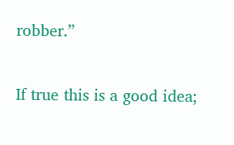robber.”

If true this is a good idea;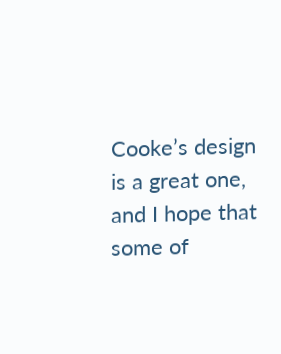Cooke’s design is a great one, and I hope that some of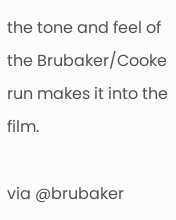the tone and feel of the Brubaker/Cooke run makes it into the film.

via @brubaker